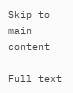Skip to main content

Full text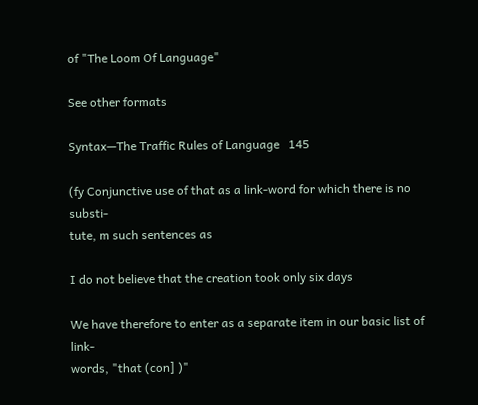of "The Loom Of Language"

See other formats

Syntax—The Traffic Rules of Language   145

(fy Conjunctive use of that as a link-word for which there is no substi-
tute, m such sentences as

I do not believe that the creation took only six days

We have therefore to enter as a separate item in our basic list of link-
words, "that (con] )"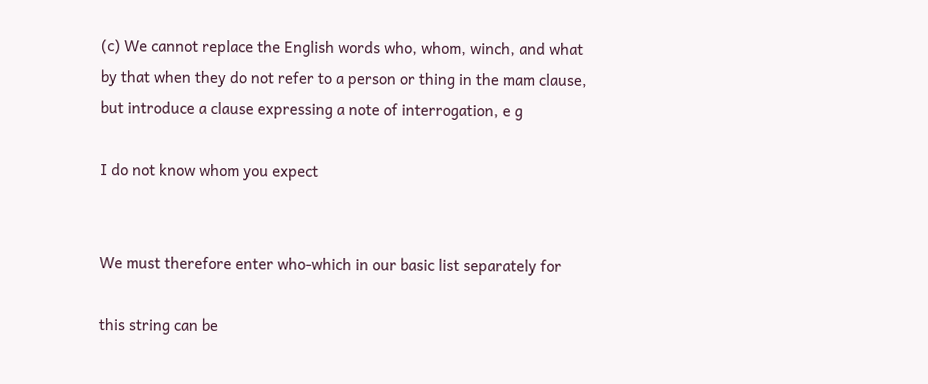(c) We cannot replace the English words who, whom, winch, and what
by that when they do not refer to a person or thing in the mam clause,
but introduce a clause expressing a note of interrogation, e g

I do not know whom you expect


We must therefore enter who-which in our basic list separately for

this string can be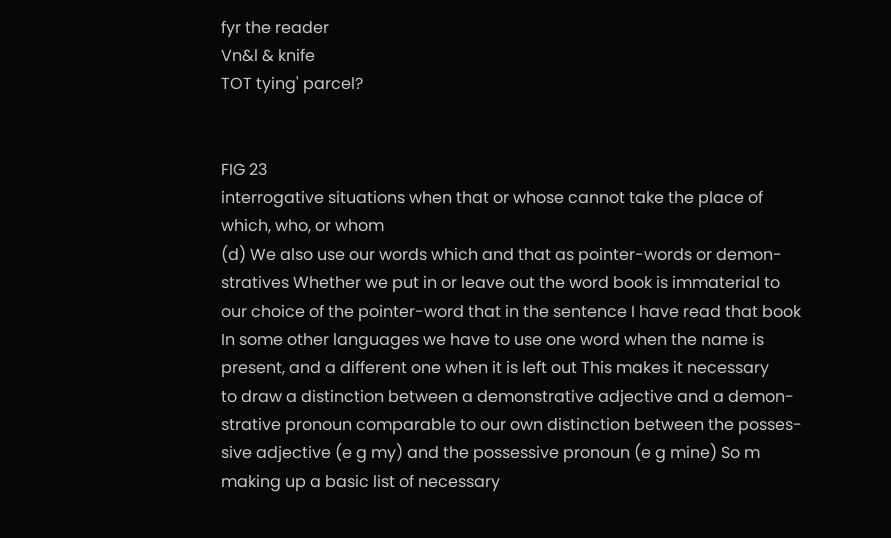fyr the reader
Vn&l & knife
TOT tying' parcel?


FIG 23
interrogative situations when that or whose cannot take the place of
which, who, or whom
(d) We also use our words which and that as pointer-words or demon-
stratives Whether we put in or leave out the word book is immaterial to
our choice of the pointer-word that in the sentence I have read that book
In some other languages we have to use one word when the name is
present, and a different one when it is left out This makes it necessary
to draw a distinction between a demonstrative adjective and a demon-
strative pronoun comparable to our own distinction between the posses-
sive adjective (e g my) and the possessive pronoun (e g mine) So m
making up a basic list of necessary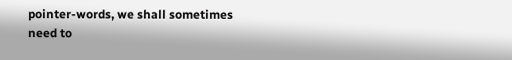pointer-words, we shall sometimes
need to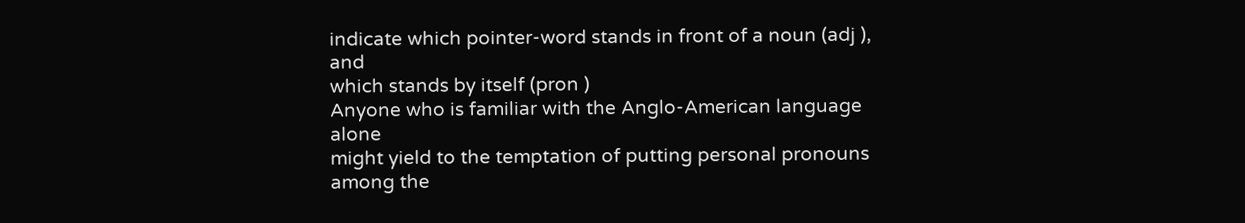indicate which pointer-word stands in front of a noun (adj ), and
which stands by itself (pron )
Anyone who is familiar with the Anglo-American language alone
might yield to the temptation of putting personal pronouns among the